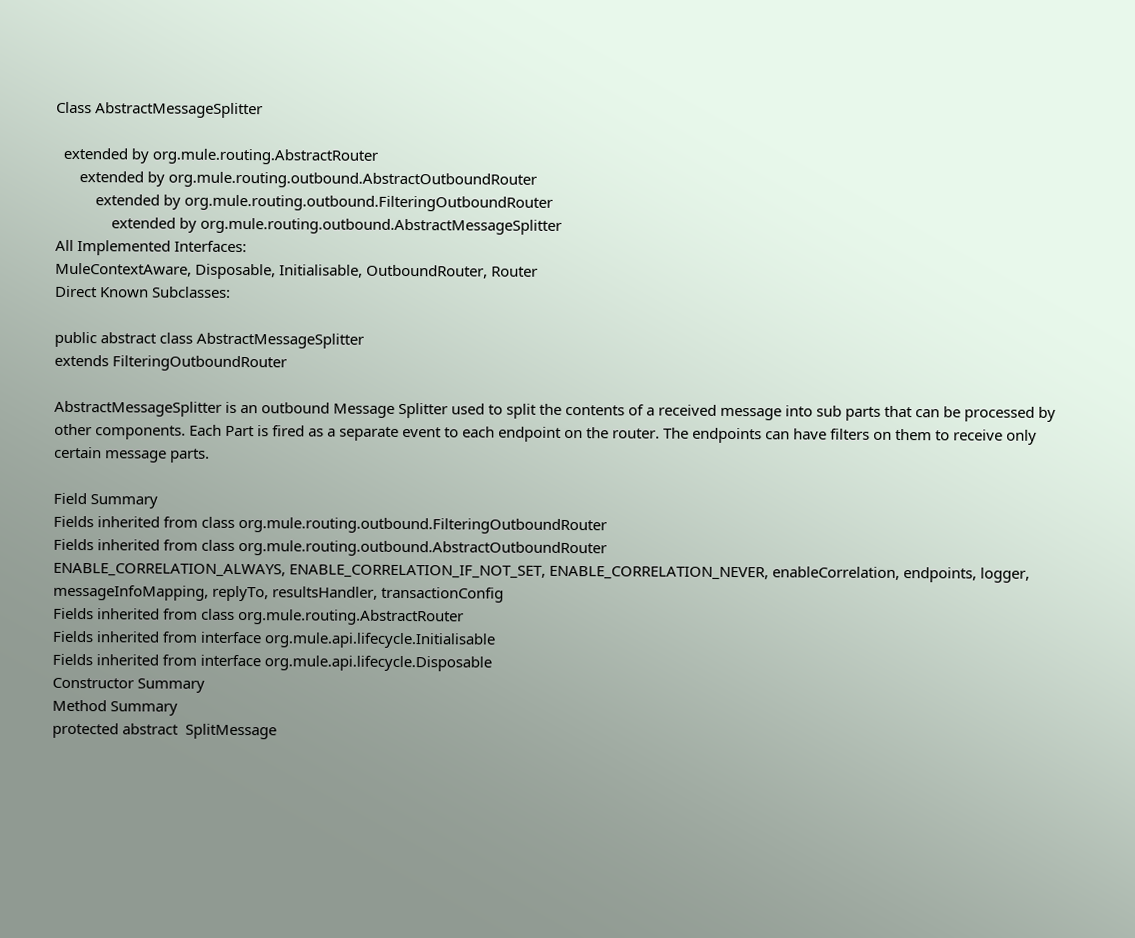Class AbstractMessageSplitter

  extended by org.mule.routing.AbstractRouter
      extended by org.mule.routing.outbound.AbstractOutboundRouter
          extended by org.mule.routing.outbound.FilteringOutboundRouter
              extended by org.mule.routing.outbound.AbstractMessageSplitter
All Implemented Interfaces:
MuleContextAware, Disposable, Initialisable, OutboundRouter, Router
Direct Known Subclasses:

public abstract class AbstractMessageSplitter
extends FilteringOutboundRouter

AbstractMessageSplitter is an outbound Message Splitter used to split the contents of a received message into sub parts that can be processed by other components. Each Part is fired as a separate event to each endpoint on the router. The endpoints can have filters on them to receive only certain message parts.

Field Summary
Fields inherited from class org.mule.routing.outbound.FilteringOutboundRouter
Fields inherited from class org.mule.routing.outbound.AbstractOutboundRouter
ENABLE_CORRELATION_ALWAYS, ENABLE_CORRELATION_IF_NOT_SET, ENABLE_CORRELATION_NEVER, enableCorrelation, endpoints, logger, messageInfoMapping, replyTo, resultsHandler, transactionConfig
Fields inherited from class org.mule.routing.AbstractRouter
Fields inherited from interface org.mule.api.lifecycle.Initialisable
Fields inherited from interface org.mule.api.lifecycle.Disposable
Constructor Summary
Method Summary
protected abstract  SplitMessage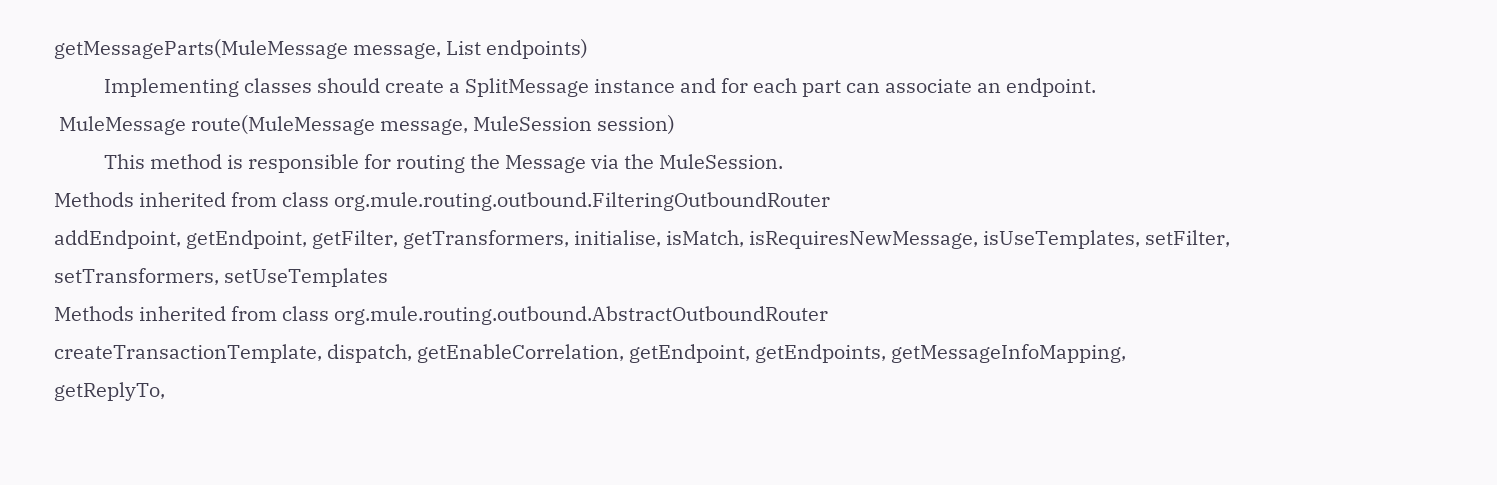getMessageParts(MuleMessage message, List endpoints)
          Implementing classes should create a SplitMessage instance and for each part can associate an endpoint.
 MuleMessage route(MuleMessage message, MuleSession session)
          This method is responsible for routing the Message via the MuleSession.
Methods inherited from class org.mule.routing.outbound.FilteringOutboundRouter
addEndpoint, getEndpoint, getFilter, getTransformers, initialise, isMatch, isRequiresNewMessage, isUseTemplates, setFilter, setTransformers, setUseTemplates
Methods inherited from class org.mule.routing.outbound.AbstractOutboundRouter
createTransactionTemplate, dispatch, getEnableCorrelation, getEndpoint, getEndpoints, getMessageInfoMapping, getReplyTo,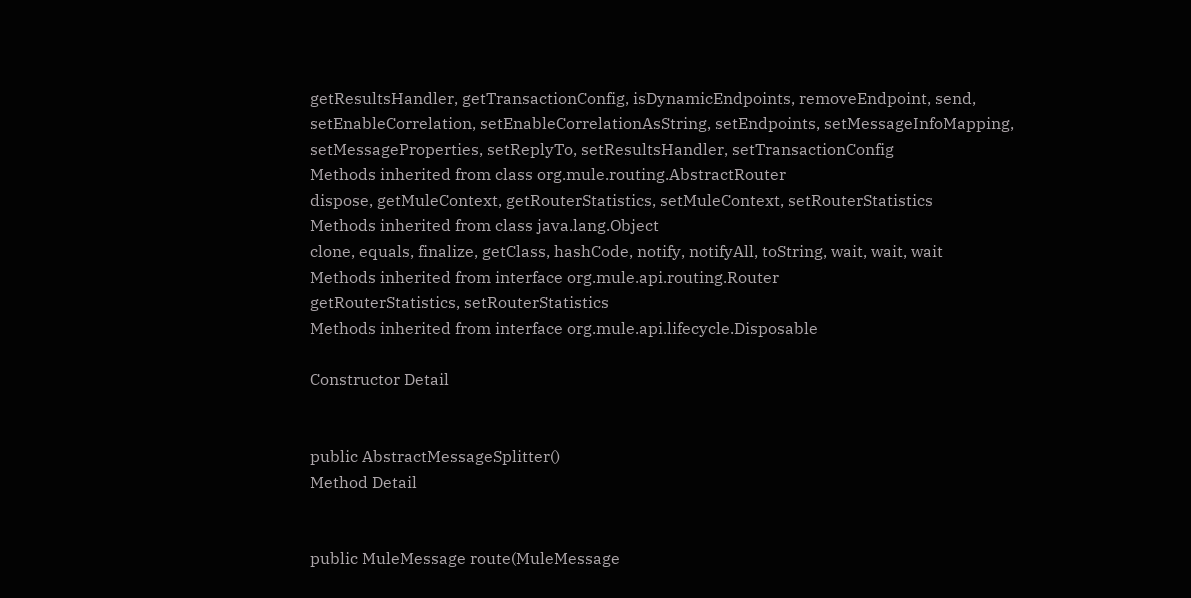getResultsHandler, getTransactionConfig, isDynamicEndpoints, removeEndpoint, send, setEnableCorrelation, setEnableCorrelationAsString, setEndpoints, setMessageInfoMapping, setMessageProperties, setReplyTo, setResultsHandler, setTransactionConfig
Methods inherited from class org.mule.routing.AbstractRouter
dispose, getMuleContext, getRouterStatistics, setMuleContext, setRouterStatistics
Methods inherited from class java.lang.Object
clone, equals, finalize, getClass, hashCode, notify, notifyAll, toString, wait, wait, wait
Methods inherited from interface org.mule.api.routing.Router
getRouterStatistics, setRouterStatistics
Methods inherited from interface org.mule.api.lifecycle.Disposable

Constructor Detail


public AbstractMessageSplitter()
Method Detail


public MuleMessage route(MuleMessage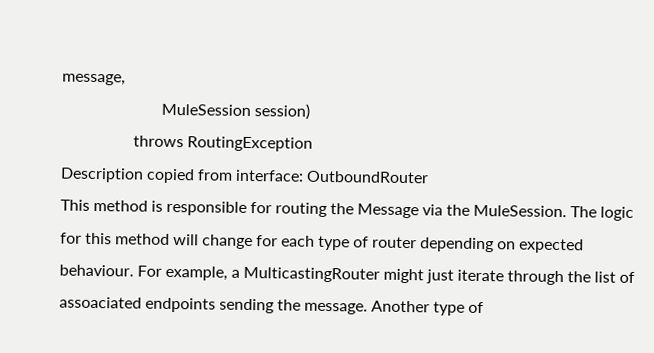message,
                         MuleSession session)
                  throws RoutingException
Description copied from interface: OutboundRouter
This method is responsible for routing the Message via the MuleSession. The logic for this method will change for each type of router depending on expected behaviour. For example, a MulticastingRouter might just iterate through the list of assoaciated endpoints sending the message. Another type of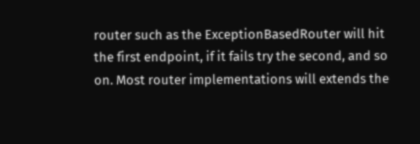router such as the ExceptionBasedRouter will hit the first endpoint, if it fails try the second, and so on. Most router implementations will extends the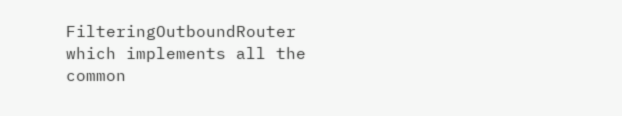FilteringOutboundRouter which implements all the common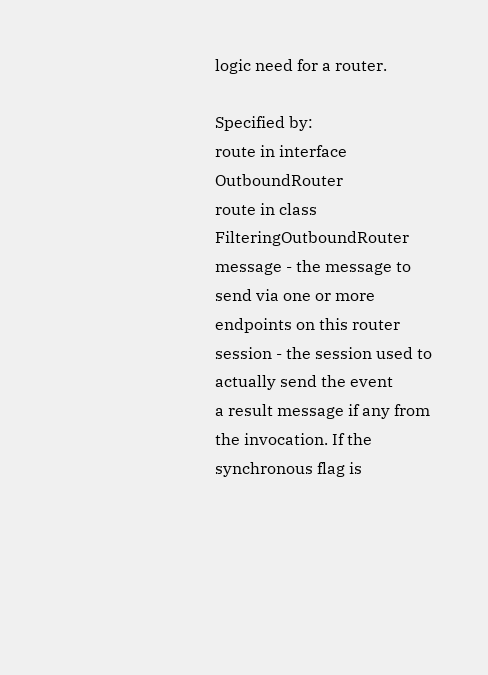logic need for a router.

Specified by:
route in interface OutboundRouter
route in class FilteringOutboundRouter
message - the message to send via one or more endpoints on this router
session - the session used to actually send the event
a result message if any from the invocation. If the synchronous flag is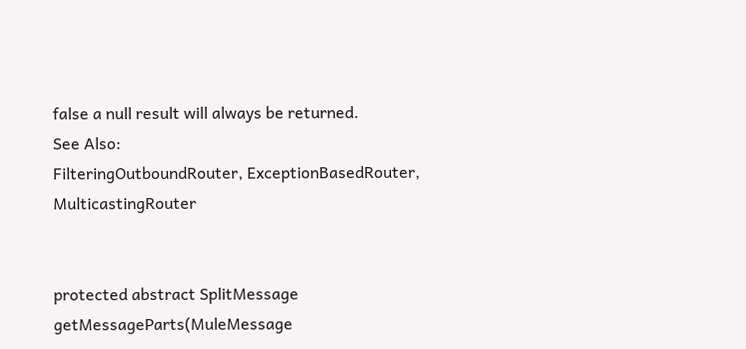false a null result will always be returned.
See Also:
FilteringOutboundRouter, ExceptionBasedRouter, MulticastingRouter


protected abstract SplitMessage getMessageParts(MuleMessage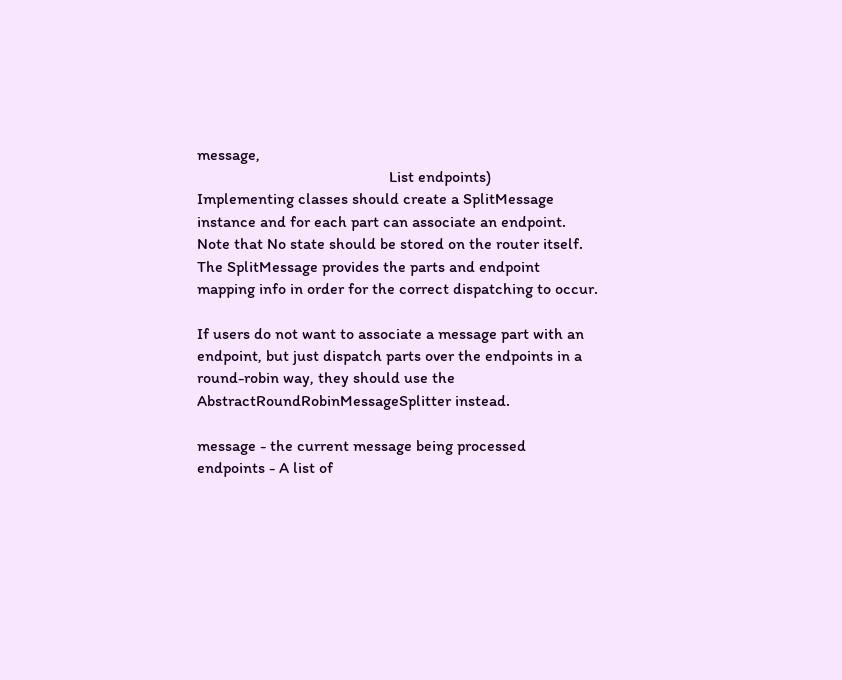message,
                                                List endpoints)
Implementing classes should create a SplitMessage instance and for each part can associate an endpoint. Note that No state should be stored on the router itself. The SplitMessage provides the parts and endpoint mapping info in order for the correct dispatching to occur.

If users do not want to associate a message part with an endpoint, but just dispatch parts over the endpoints in a round-robin way, they should use the AbstractRoundRobinMessageSplitter instead.

message - the current message being processed
endpoints - A list of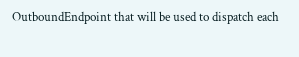OutboundEndpoint that will be used to dispatch each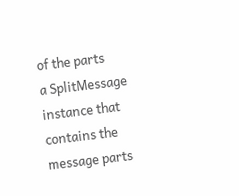of the parts
a SplitMessage instance that contains the message parts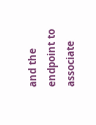and the endpoint to associate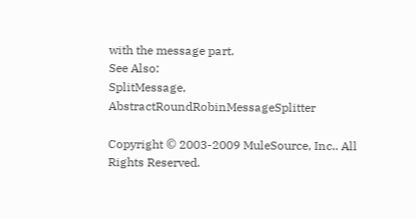with the message part.
See Also:
SplitMessage, AbstractRoundRobinMessageSplitter

Copyright © 2003-2009 MuleSource, Inc.. All Rights Reserved.